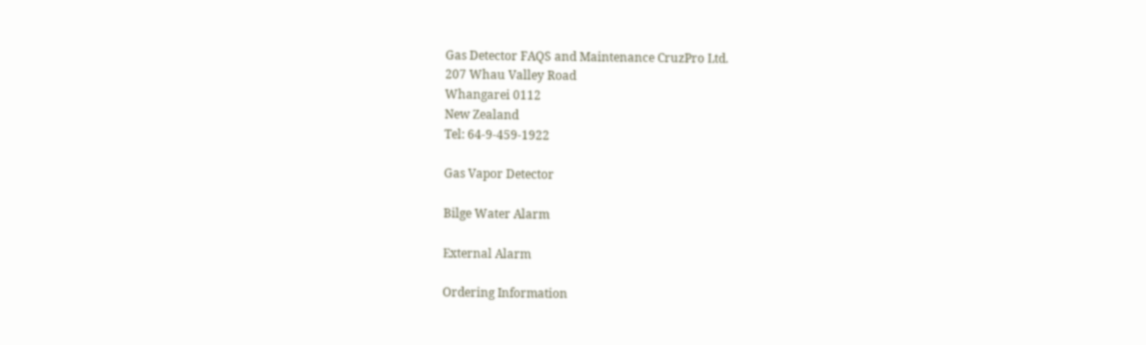Gas Detector FAQS and Maintenance CruzPro Ltd.
207 Whau Valley Road
Whangarei 0112
New Zealand
Tel: 64-9-459-1922

Gas Vapor Detector

Bilge Water Alarm

External Alarm

Ordering Information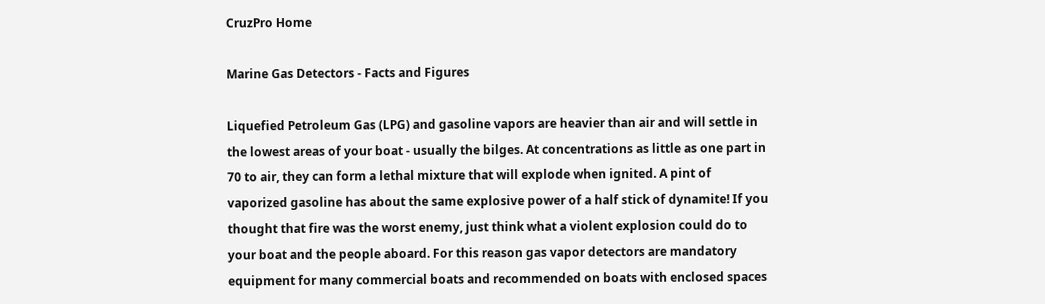CruzPro Home

Marine Gas Detectors - Facts and Figures

Liquefied Petroleum Gas (LPG) and gasoline vapors are heavier than air and will settle in the lowest areas of your boat - usually the bilges. At concentrations as little as one part in 70 to air, they can form a lethal mixture that will explode when ignited. A pint of vaporized gasoline has about the same explosive power of a half stick of dynamite! If you thought that fire was the worst enemy, just think what a violent explosion could do to your boat and the people aboard. For this reason gas vapor detectors are mandatory equipment for many commercial boats and recommended on boats with enclosed spaces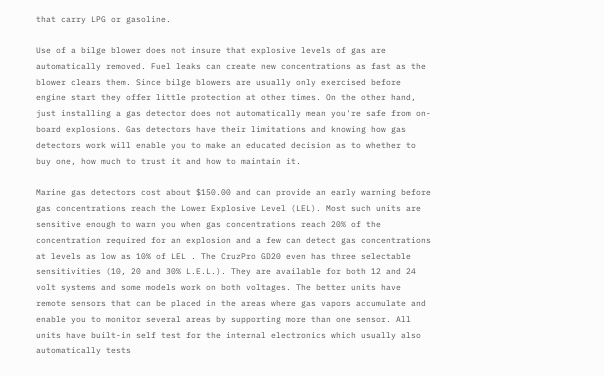that carry LPG or gasoline.

Use of a bilge blower does not insure that explosive levels of gas are automatically removed. Fuel leaks can create new concentrations as fast as the blower clears them. Since bilge blowers are usually only exercised before engine start they offer little protection at other times. On the other hand, just installing a gas detector does not automatically mean you're safe from on-board explosions. Gas detectors have their limitations and knowing how gas detectors work will enable you to make an educated decision as to whether to buy one, how much to trust it and how to maintain it.

Marine gas detectors cost about $150.00 and can provide an early warning before gas concentrations reach the Lower Explosive Level (LEL). Most such units are sensitive enough to warn you when gas concentrations reach 20% of the concentration required for an explosion and a few can detect gas concentrations at levels as low as 10% of LEL . The CruzPro GD20 even has three selectable sensitivities (10, 20 and 30% L.E.L.). They are available for both 12 and 24 volt systems and some models work on both voltages. The better units have remote sensors that can be placed in the areas where gas vapors accumulate and enable you to monitor several areas by supporting more than one sensor. All units have built-in self test for the internal electronics which usually also automatically tests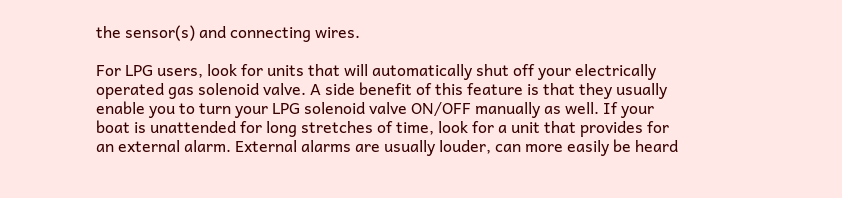the sensor(s) and connecting wires.

For LPG users, look for units that will automatically shut off your electrically operated gas solenoid valve. A side benefit of this feature is that they usually enable you to turn your LPG solenoid valve ON/OFF manually as well. If your boat is unattended for long stretches of time, look for a unit that provides for an external alarm. External alarms are usually louder, can more easily be heard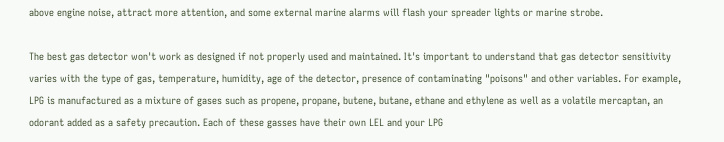above engine noise, attract more attention, and some external marine alarms will flash your spreader lights or marine strobe.

The best gas detector won't work as designed if not properly used and maintained. It's important to understand that gas detector sensitivity varies with the type of gas, temperature, humidity, age of the detector, presence of contaminating "poisons" and other variables. For example, LPG is manufactured as a mixture of gases such as propene, propane, butene, butane, ethane and ethylene as well as a volatile mercaptan, an odorant added as a safety precaution. Each of these gasses have their own LEL and your LPG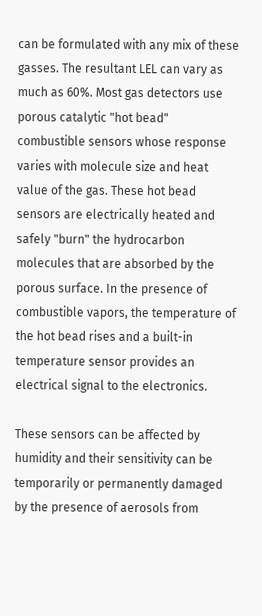can be formulated with any mix of these gasses. The resultant LEL can vary as much as 60%. Most gas detectors use porous catalytic "hot bead" combustible sensors whose response varies with molecule size and heat value of the gas. These hot bead sensors are electrically heated and safely "burn" the hydrocarbon molecules that are absorbed by the porous surface. In the presence of combustible vapors, the temperature of the hot bead rises and a built-in temperature sensor provides an electrical signal to the electronics.

These sensors can be affected by humidity and their sensitivity can be temporarily or permanently damaged by the presence of aerosols from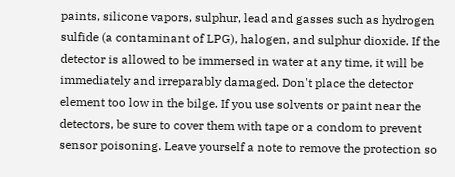paints, silicone vapors, sulphur, lead and gasses such as hydrogen sulfide (a contaminant of LPG), halogen, and sulphur dioxide. If the detector is allowed to be immersed in water at any time, it will be immediately and irreparably damaged. Don't place the detector element too low in the bilge. If you use solvents or paint near the detectors, be sure to cover them with tape or a condom to prevent sensor poisoning. Leave yourself a note to remove the protection so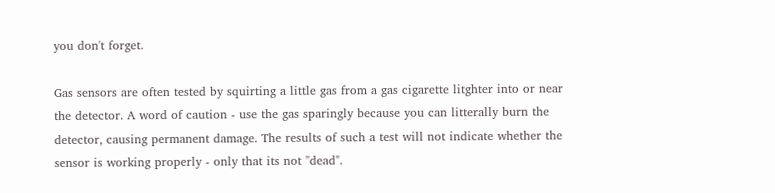you don't forget.

Gas sensors are often tested by squirting a little gas from a gas cigarette litghter into or near the detector. A word of caution - use the gas sparingly because you can litterally burn the detector, causing permanent damage. The results of such a test will not indicate whether the sensor is working properly - only that its not "dead".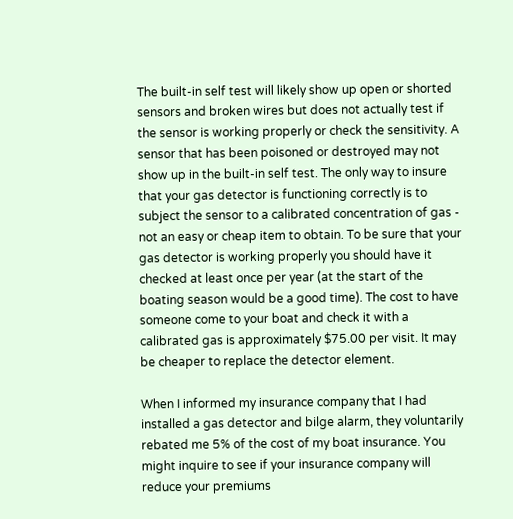The built-in self test will likely show up open or shorted sensors and broken wires but does not actually test if the sensor is working properly or check the sensitivity. A sensor that has been poisoned or destroyed may not show up in the built-in self test. The only way to insure that your gas detector is functioning correctly is to subject the sensor to a calibrated concentration of gas - not an easy or cheap item to obtain. To be sure that your gas detector is working properly you should have it checked at least once per year (at the start of the boating season would be a good time). The cost to have someone come to your boat and check it with a calibrated gas is approximately $75.00 per visit. It may be cheaper to replace the detector element.

When I informed my insurance company that I had installed a gas detector and bilge alarm, they voluntarily rebated me 5% of the cost of my boat insurance. You might inquire to see if your insurance company will reduce your premiums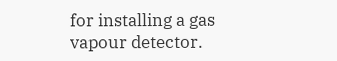for installing a gas vapour detector.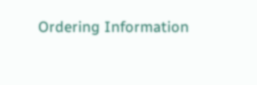Ordering Information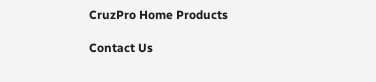CruzPro Home Products

Contact Us